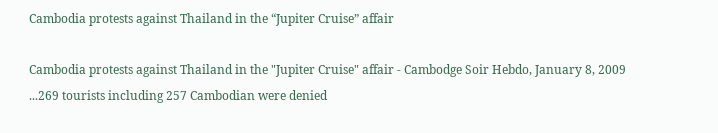Cambodia protests against Thailand in the “Jupiter Cruise” affair

Cambodia protests against Thailand in the "Jupiter Cruise" affair - Cambodge Soir Hebdo, January 8, 2009
...269 tourists including 257 Cambodian were denied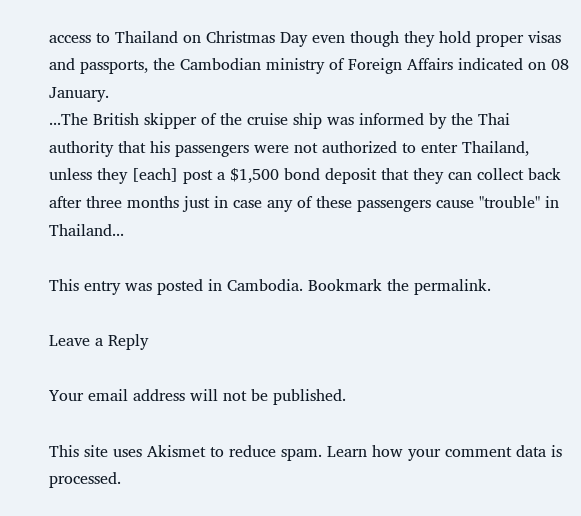access to Thailand on Christmas Day even though they hold proper visas and passports, the Cambodian ministry of Foreign Affairs indicated on 08 January.
...The British skipper of the cruise ship was informed by the Thai authority that his passengers were not authorized to enter Thailand, unless they [each] post a $1,500 bond deposit that they can collect back after three months just in case any of these passengers cause "trouble" in Thailand...

This entry was posted in Cambodia. Bookmark the permalink.

Leave a Reply

Your email address will not be published.

This site uses Akismet to reduce spam. Learn how your comment data is processed.